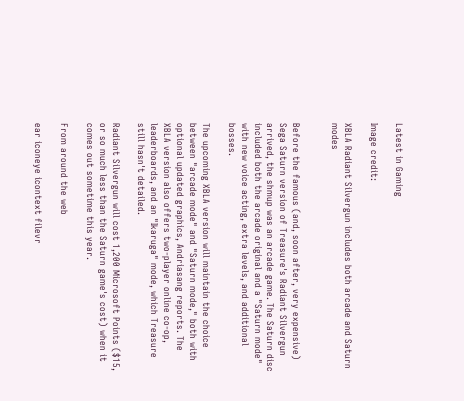Latest in Gaming

Image credit:

XBLA Radiant Silvergun includes both arcade and Saturn modes


Before the famous (and, soon after, very expensive) Sega Saturn version of Treasure's Radiant Silvergun arrived, the shmup was an arcade game. The Saturn disc included both the arcade original and a "Saturn mode" with new voice acting, extra levels, and additional bosses.

The upcoming XBLA version will maintain the choice between "arcade mode" and "Saturn mode," both with optional updated graphics, Andriasang reports. The XBLA version also offers two-player online co-op, leaderboards, and an "Ikaruga" mode, which Treasure still hasn't detailed.

Radiant Silvergun will cost 1,200 Microsoft Points ($15, or so much less than the Saturn game's cost) when it comes out sometime this year.

From around the web

ear iconeye icontext filevr